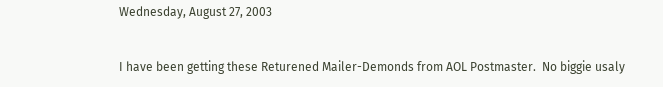Wednesday, August 27, 2003


I have been getting these Returened Mailer-Demonds from AOL Postmaster.  No biggie usaly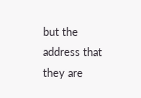but the address that they are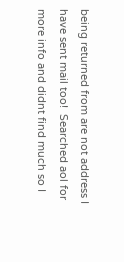being returned from are not address I have sent mail too!  Searched aol for more info and didnt find much so I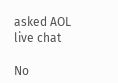asked AOL live chat

No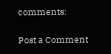comments:

Post a Comment